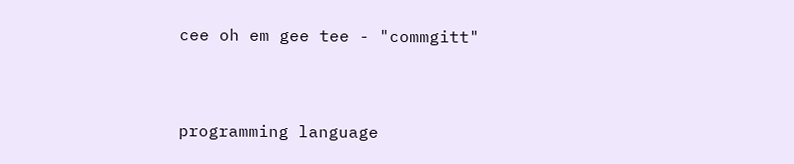cee oh em gee tee - "commgitt"


programming language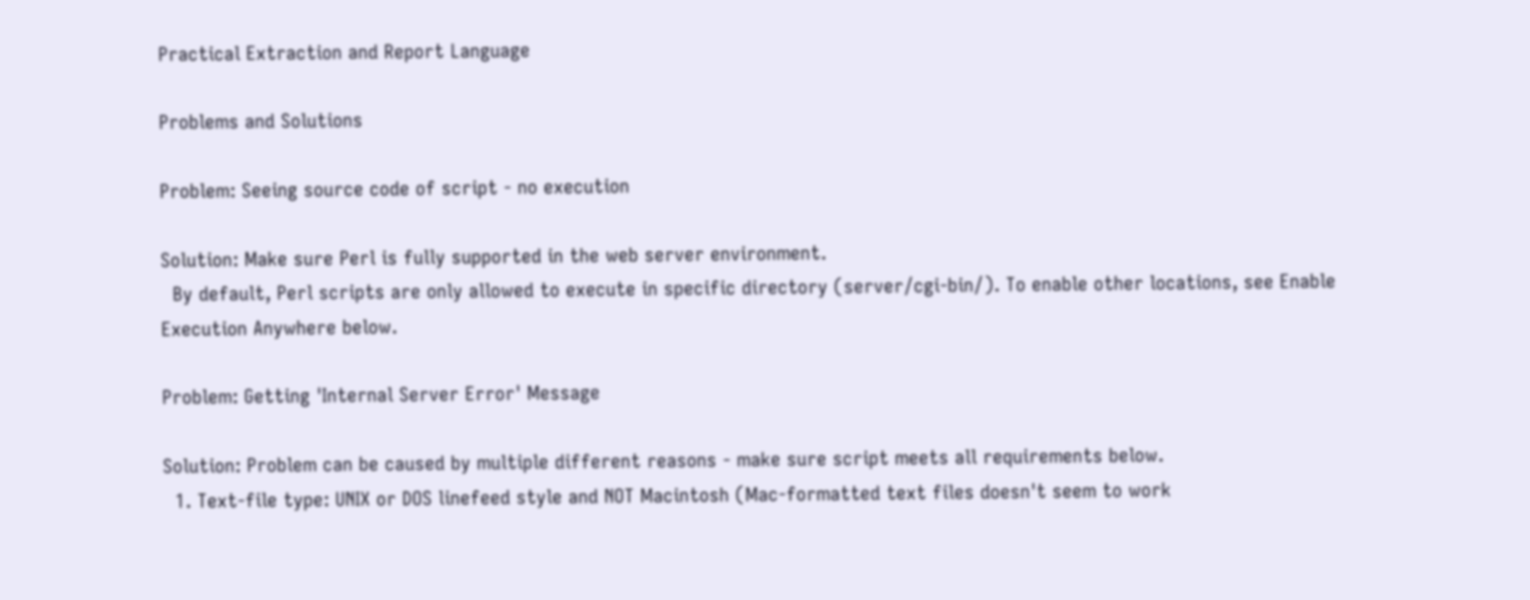Practical Extraction and Report Language

Problems and Solutions

Problem: Seeing source code of script - no execution

Solution: Make sure Perl is fully supported in the web server environment.
  By default, Perl scripts are only allowed to execute in specific directory (server/cgi-bin/). To enable other locations, see Enable Execution Anywhere below.

Problem: Getting 'Internal Server Error' Message

Solution: Problem can be caused by multiple different reasons - make sure script meets all requirements below.
  1. Text-file type: UNIX or DOS linefeed style and NOT Macintosh (Mac-formatted text files doesn't seem to work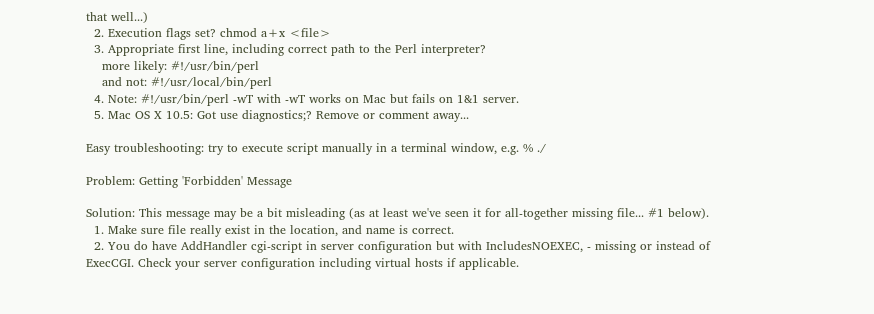that well...)
  2. Execution flags set? chmod a+x <file>
  3. Appropriate first line, including correct path to the Perl interpreter?
    more likely: #!/usr/bin/perl
    and not: #!/usr/local/bin/perl
  4. Note: #!/usr/bin/perl -wT with -wT works on Mac but fails on 1&1 server.
  5. Mac OS X 10.5: Got use diagnostics;? Remove or comment away...

Easy troubleshooting: try to execute script manually in a terminal window, e.g. % ./

Problem: Getting 'Forbidden' Message

Solution: This message may be a bit misleading (as at least we've seen it for all-together missing file... #1 below).
  1. Make sure file really exist in the location, and name is correct.
  2. You do have AddHandler cgi-script in server configuration but with IncludesNOEXEC, - missing or instead of ExecCGI. Check your server configuration including virtual hosts if applicable.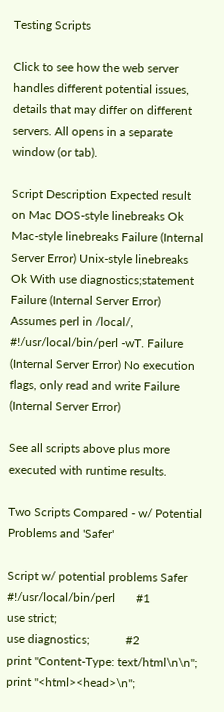Testing Scripts

Click to see how the web server handles different potential issues, details that may differ on different servers. All opens in a separate window (or tab).

Script Description Expected result
on Mac DOS-style linebreaks Ok Mac-style linebreaks Failure (Internal Server Error) Unix-style linebreaks Ok With use diagnostics;statement Failure (Internal Server Error) Assumes perl in /local/, #!/usr/local/bin/perl -wT. Failure (Internal Server Error) No execution flags, only read and write Failure (Internal Server Error)

See all scripts above plus more executed with runtime results.

Two Scripts Compared - w/ Potential Problems and 'Safer'

Script w/ potential problems Safer
#!/usr/local/bin/perl       #1
use strict;
use diagnostics;            #2
print "Content-Type: text/html\n\n";
print "<html><head>\n";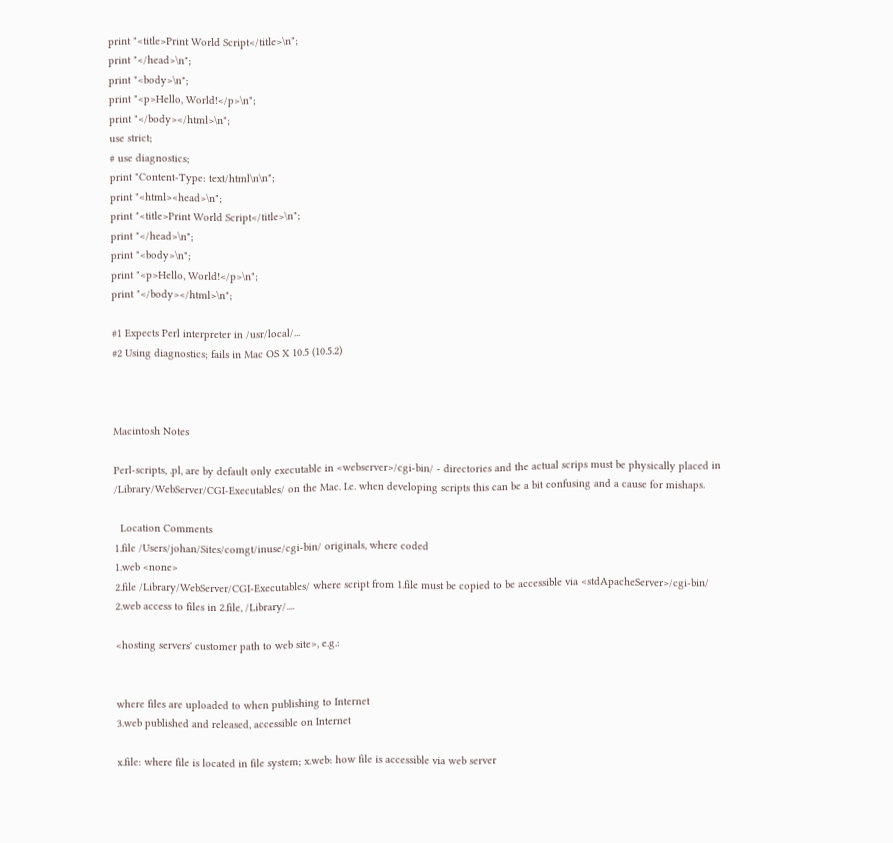print "<title>Print World Script</title>\n";
print "</head>\n";
print "<body>\n";
print "<p>Hello, World!</p>\n";
print "</body></html>\n";
use strict;
# use diagnostics;
print "Content-Type: text/html\n\n";
print "<html><head>\n";
print "<title>Print World Script</title>\n";
print "</head>\n";
print "<body>\n";
print "<p>Hello, World!</p>\n";
print "</body></html>\n";

#1 Expects Perl interpreter in /usr/local/...
#2 Using diagnostics; fails in Mac OS X 10.5 (10.5.2)



Macintosh Notes

Perl-scripts, .pl, are by default only executable in <webserver>/cgi-bin/ - directories and the actual scrips must be physically placed in /Library/WebServer/CGI-Executables/ on the Mac. I.e. when developing scripts this can be a bit confusing and a cause for mishaps.

  Location Comments
1.file /Users/johan/Sites/comgt/inuse/cgi-bin/ originals, where coded
1.web <none>
2.file /Library/WebServer/CGI-Executables/ where script from 1.file must be copied to be accessible via <stdApacheServer>/cgi-bin/
2.web access to files in 2.file, /Library/....

<hosting servers' customer path to web site>, e.g.:


where files are uploaded to when publishing to Internet
3.web published and released, accessible on Internet

x.file: where file is located in file system; x.web: how file is accessible via web server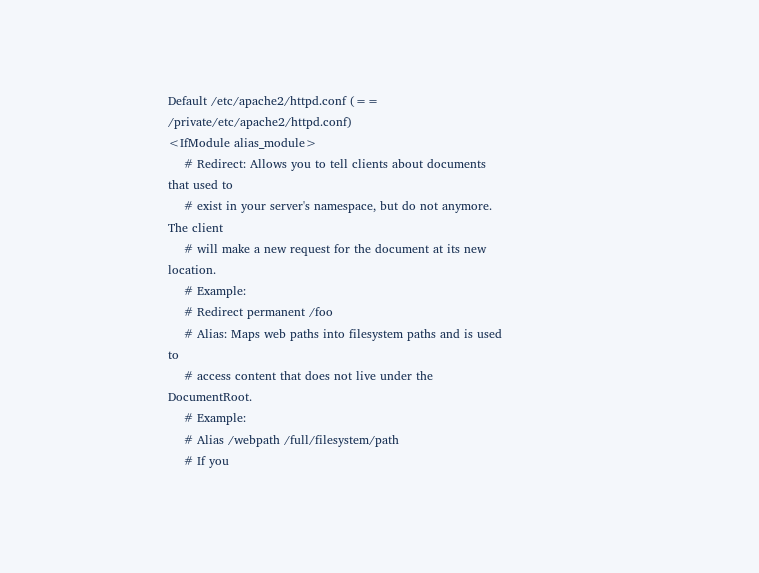Default /etc/apache2/httpd.conf (== /private/etc/apache2/httpd.conf)
<IfModule alias_module>
    # Redirect: Allows you to tell clients about documents that used to
    # exist in your server's namespace, but do not anymore. The client
    # will make a new request for the document at its new location.
    # Example:
    # Redirect permanent /foo
    # Alias: Maps web paths into filesystem paths and is used to
    # access content that does not live under the DocumentRoot.
    # Example:
    # Alias /webpath /full/filesystem/path
    # If you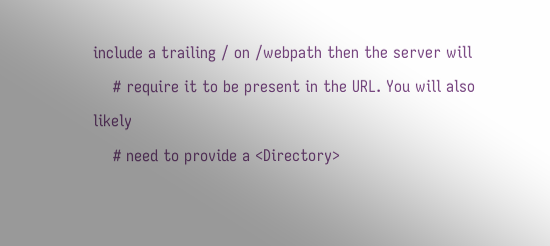include a trailing / on /webpath then the server will
    # require it to be present in the URL. You will also likely
    # need to provide a <Directory>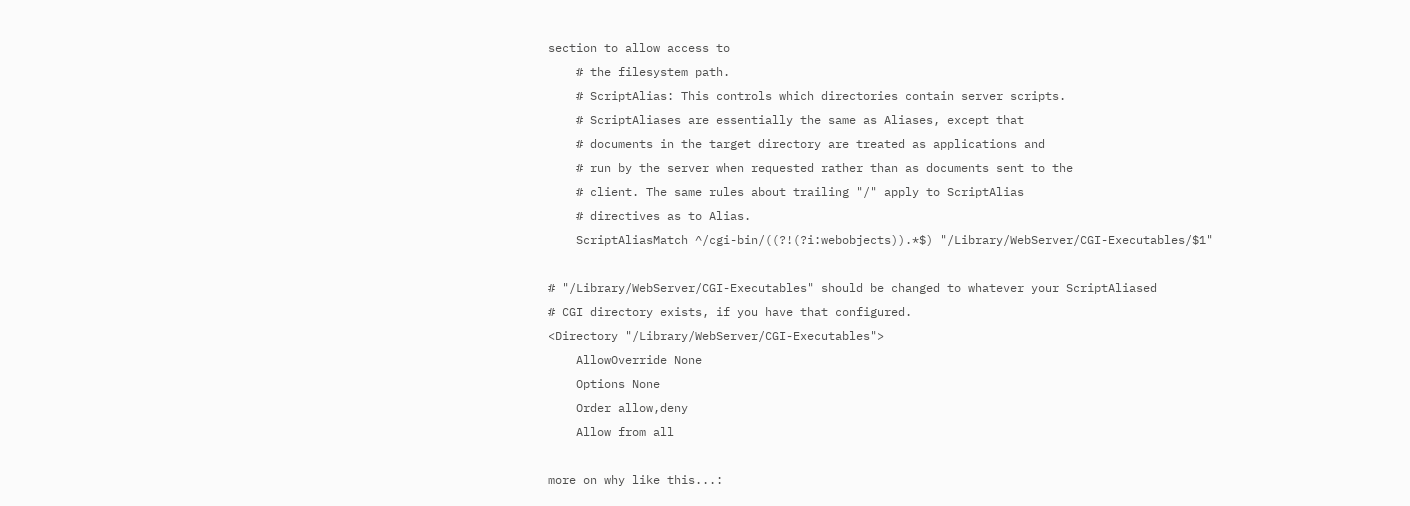section to allow access to
    # the filesystem path.
    # ScriptAlias: This controls which directories contain server scripts.
    # ScriptAliases are essentially the same as Aliases, except that
    # documents in the target directory are treated as applications and
    # run by the server when requested rather than as documents sent to the
    # client. The same rules about trailing "/" apply to ScriptAlias
    # directives as to Alias.
    ScriptAliasMatch ^/cgi-bin/((?!(?i:webobjects)).*$) "/Library/WebServer/CGI-Executables/$1"

# "/Library/WebServer/CGI-Executables" should be changed to whatever your ScriptAliased
# CGI directory exists, if you have that configured.
<Directory "/Library/WebServer/CGI-Executables">
    AllowOverride None
    Options None
    Order allow,deny
    Allow from all

more on why like this...: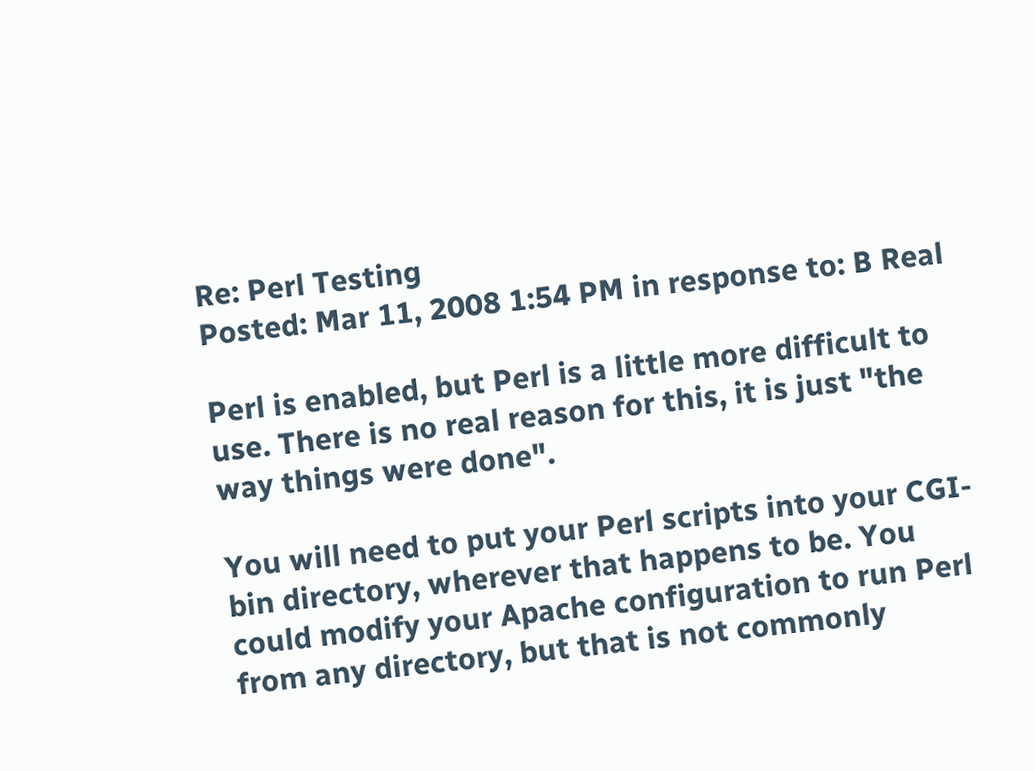Re: Perl Testing
Posted: Mar 11, 2008 1:54 PM in response to: B Real

Perl is enabled, but Perl is a little more difficult to use. There is no real reason for this, it is just "the way things were done".

You will need to put your Perl scripts into your CGI-bin directory, wherever that happens to be. You could modify your Apache configuration to run Perl from any directory, but that is not commonly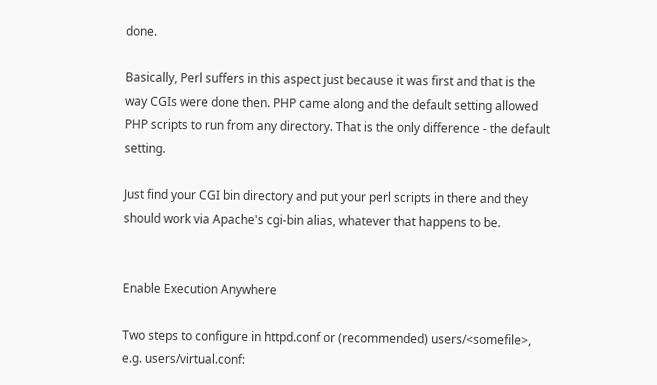done.

Basically, Perl suffers in this aspect just because it was first and that is the way CGIs were done then. PHP came along and the default setting allowed PHP scripts to run from any directory. That is the only difference - the default setting.

Just find your CGI bin directory and put your perl scripts in there and they should work via Apache's cgi-bin alias, whatever that happens to be.


Enable Execution Anywhere

Two steps to configure in httpd.conf or (recommended) users/<somefile>, e.g. users/virtual.conf: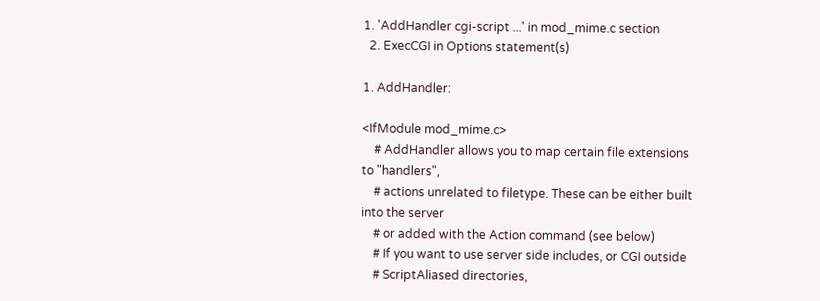1. 'AddHandler cgi-script ...' in mod_mime.c section
  2. ExecCGI in Options statement(s)

1. AddHandler:

<IfModule mod_mime.c>
    # AddHandler allows you to map certain file extensions to "handlers",
    # actions unrelated to filetype. These can be either built into the server
    # or added with the Action command (see below)
    # If you want to use server side includes, or CGI outside
    # ScriptAliased directories,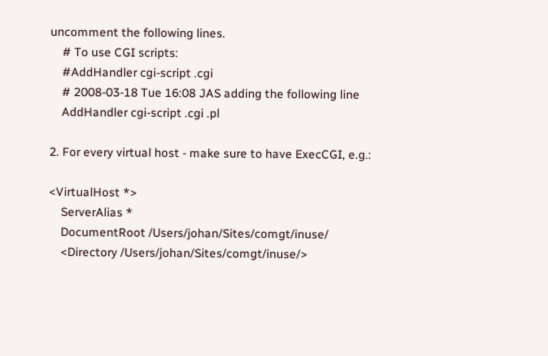uncomment the following lines.
    # To use CGI scripts:
    #AddHandler cgi-script .cgi
    # 2008-03-18 Tue 16:08 JAS adding the following line
    AddHandler cgi-script .cgi .pl

2. For every virtual host - make sure to have ExecCGI, e.g.:

<VirtualHost *>
    ServerAlias *
    DocumentRoot /Users/johan/Sites/comgt/inuse/
    <Directory /Users/johan/Sites/comgt/inuse/>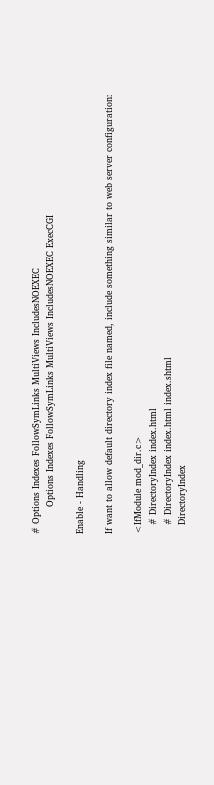# Options Indexes FollowSymLinks MultiViews IncludesNOEXEC
         Options Indexes FollowSymLinks MultiViews IncludesNOEXEC ExecCGI

Enable - Handling

If want to allow default directory index file named, include something similar to web server configuration:

<IfModule mod_dir.c>
   # DirectoryIndex index.html
   # DirectoryIndex index.html index.shtml
   DirectoryIndex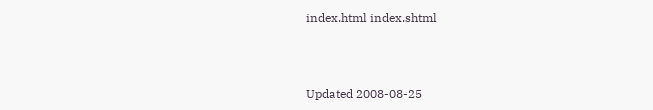index.html index.shtml



Updated 2008-08-25